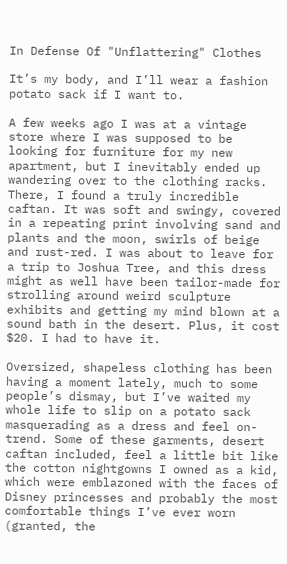In Defense Of "Unflattering" Clothes

It’s my body, and I’ll wear a fashion potato sack if I want to.

A few weeks ago I was at a vintage store where I was supposed to be looking for furniture for my new apartment, but I inevitably ended up wandering over to the clothing racks. There, I found a truly incredible caftan. It was soft and swingy, covered in a repeating print involving sand and plants and the moon, swirls of beige and rust-red. I was about to leave for a trip to Joshua Tree, and this dress might as well have been tailor-made for strolling around weird sculpture exhibits and getting my mind blown at a sound bath in the desert. Plus, it cost $20. I had to have it.

Oversized, shapeless clothing has been having a moment lately, much to some people’s dismay, but I’ve waited my whole life to slip on a potato sack masquerading as a dress and feel on-trend. Some of these garments, desert caftan included, feel a little bit like the cotton nightgowns I owned as a kid, which were emblazoned with the faces of Disney princesses and probably the most comfortable things I’ve ever worn (granted, the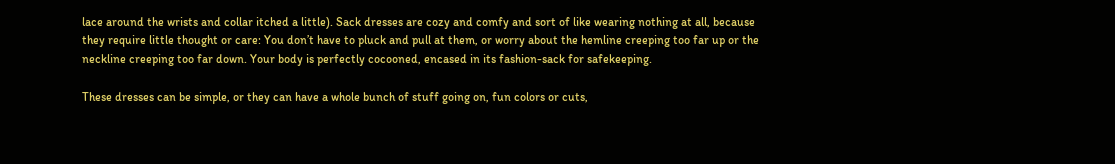lace around the wrists and collar itched a little). Sack dresses are cozy and comfy and sort of like wearing nothing at all, because they require little thought or care: You don’t have to pluck and pull at them, or worry about the hemline creeping too far up or the neckline creeping too far down. Your body is perfectly cocooned, encased in its fashion-sack for safekeeping.

These dresses can be simple, or they can have a whole bunch of stuff going on, fun colors or cuts,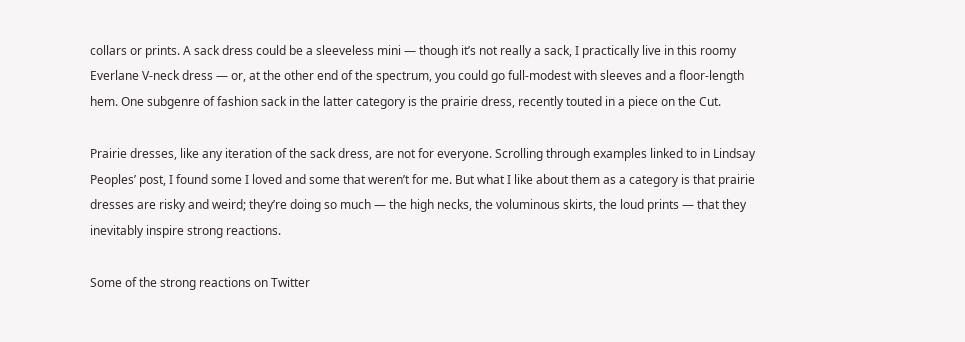collars or prints. A sack dress could be a sleeveless mini — though it’s not really a sack, I practically live in this roomy Everlane V-neck dress — or, at the other end of the spectrum, you could go full-modest with sleeves and a floor-length hem. One subgenre of fashion sack in the latter category is the prairie dress, recently touted in a piece on the Cut.

Prairie dresses, like any iteration of the sack dress, are not for everyone. Scrolling through examples linked to in Lindsay Peoples’ post, I found some I loved and some that weren’t for me. But what I like about them as a category is that prairie dresses are risky and weird; they’re doing so much — the high necks, the voluminous skirts, the loud prints — that they inevitably inspire strong reactions.

Some of the strong reactions on Twitter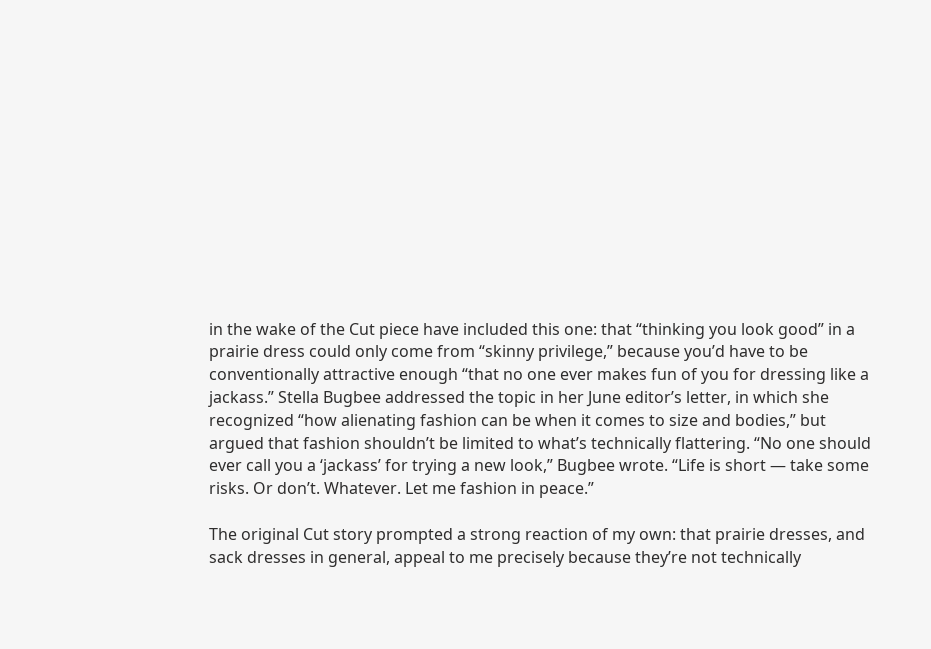in the wake of the Cut piece have included this one: that “thinking you look good” in a prairie dress could only come from “skinny privilege,” because you’d have to be conventionally attractive enough “that no one ever makes fun of you for dressing like a jackass.” Stella Bugbee addressed the topic in her June editor’s letter, in which she recognized “how alienating fashion can be when it comes to size and bodies,” but argued that fashion shouldn’t be limited to what’s technically flattering. “No one should ever call you a ‘jackass’ for trying a new look,” Bugbee wrote. “Life is short — take some risks. Or don’t. Whatever. Let me fashion in peace.”

The original Cut story prompted a strong reaction of my own: that prairie dresses, and sack dresses in general, appeal to me precisely because they’re not technically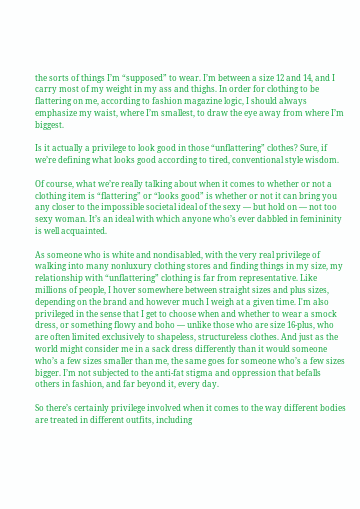the sorts of things I’m “supposed” to wear. I’m between a size 12 and 14, and I carry most of my weight in my ass and thighs. In order for clothing to be flattering on me, according to fashion magazine logic, I should always emphasize my waist, where I’m smallest, to draw the eye away from where I’m biggest.

Is it actually a privilege to look good in those “unflattering” clothes? Sure, if we’re defining what looks good according to tired, conventional style wisdom.

Of course, what we’re really talking about when it comes to whether or not a clothing item is “flattering” or “looks good” is whether or not it can bring you any closer to the impossible societal ideal of the sexy — but hold on — not too sexy woman. It’s an ideal with which anyone who’s ever dabbled in femininity is well acquainted.

As someone who is white and nondisabled, with the very real privilege of walking into many nonluxury clothing stores and finding things in my size, my relationship with “unflattering” clothing is far from representative. Like millions of people, I hover somewhere between straight sizes and plus sizes, depending on the brand and however much I weigh at a given time. I'm also privileged in the sense that I get to choose when and whether to wear a smock dress, or something flowy and boho — unlike those who are size 16-plus, who are often limited exclusively to shapeless, structureless clothes. And just as the world might consider me in a sack dress differently than it would someone who’s a few sizes smaller than me, the same goes for someone who’s a few sizes bigger. I’m not subjected to the anti-fat stigma and oppression that befalls others in fashion, and far beyond it, every day.

So there’s certainly privilege involved when it comes to the way different bodies are treated in different outfits, including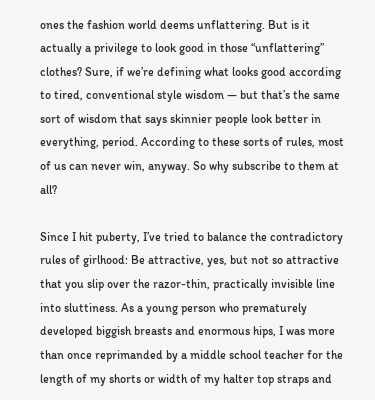ones the fashion world deems unflattering. But is it actually a privilege to look good in those “unflattering” clothes? Sure, if we’re defining what looks good according to tired, conventional style wisdom — but that’s the same sort of wisdom that says skinnier people look better in everything, period. According to these sorts of rules, most of us can never win, anyway. So why subscribe to them at all?

Since I hit puberty, I’ve tried to balance the contradictory rules of girlhood: Be attractive, yes, but not so attractive that you slip over the razor-thin, practically invisible line into sluttiness. As a young person who prematurely developed biggish breasts and enormous hips, I was more than once reprimanded by a middle school teacher for the length of my shorts or width of my halter top straps and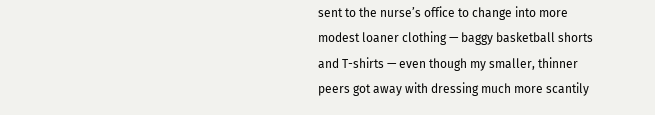sent to the nurse’s office to change into more modest loaner clothing — baggy basketball shorts and T-shirts — even though my smaller, thinner peers got away with dressing much more scantily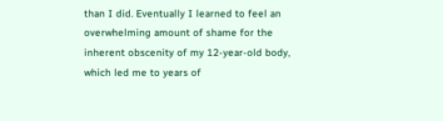than I did. Eventually I learned to feel an overwhelming amount of shame for the inherent obscenity of my 12-year-old body, which led me to years of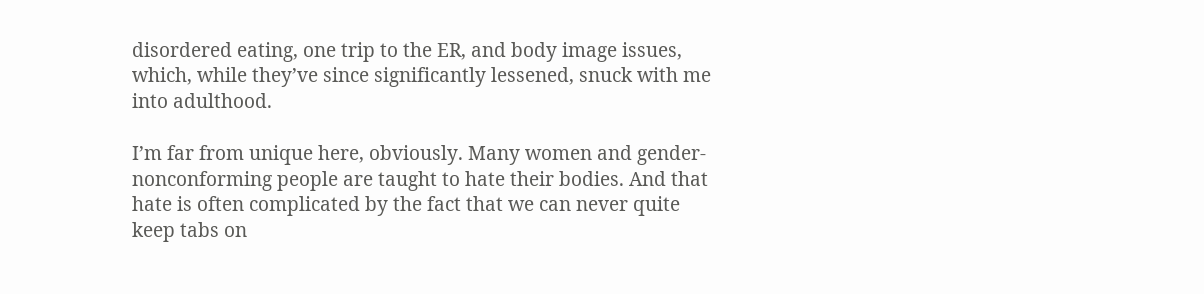disordered eating, one trip to the ER, and body image issues, which, while they’ve since significantly lessened, snuck with me into adulthood.

I’m far from unique here, obviously. Many women and gender-nonconforming people are taught to hate their bodies. And that hate is often complicated by the fact that we can never quite keep tabs on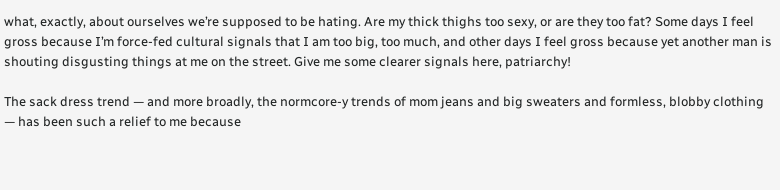what, exactly, about ourselves we’re supposed to be hating. Are my thick thighs too sexy, or are they too fat? Some days I feel gross because I’m force-fed cultural signals that I am too big, too much, and other days I feel gross because yet another man is shouting disgusting things at me on the street. Give me some clearer signals here, patriarchy!

The sack dress trend — and more broadly, the normcore-y trends of mom jeans and big sweaters and formless, blobby clothing — has been such a relief to me because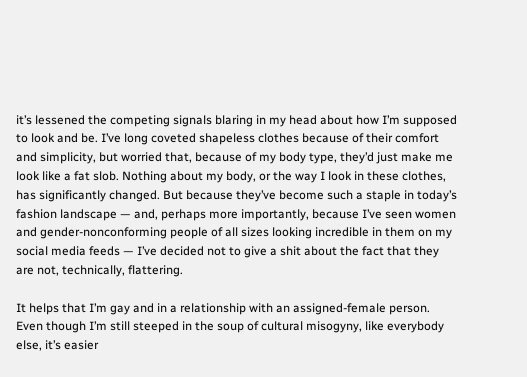it’s lessened the competing signals blaring in my head about how I’m supposed to look and be. I’ve long coveted shapeless clothes because of their comfort and simplicity, but worried that, because of my body type, they’d just make me look like a fat slob. Nothing about my body, or the way I look in these clothes, has significantly changed. But because they’ve become such a staple in today’s fashion landscape — and, perhaps more importantly, because I’ve seen women and gender-nonconforming people of all sizes looking incredible in them on my social media feeds — I’ve decided not to give a shit about the fact that they are not, technically, flattering.

It helps that I’m gay and in a relationship with an assigned-female person. Even though I’m still steeped in the soup of cultural misogyny, like everybody else, it’s easier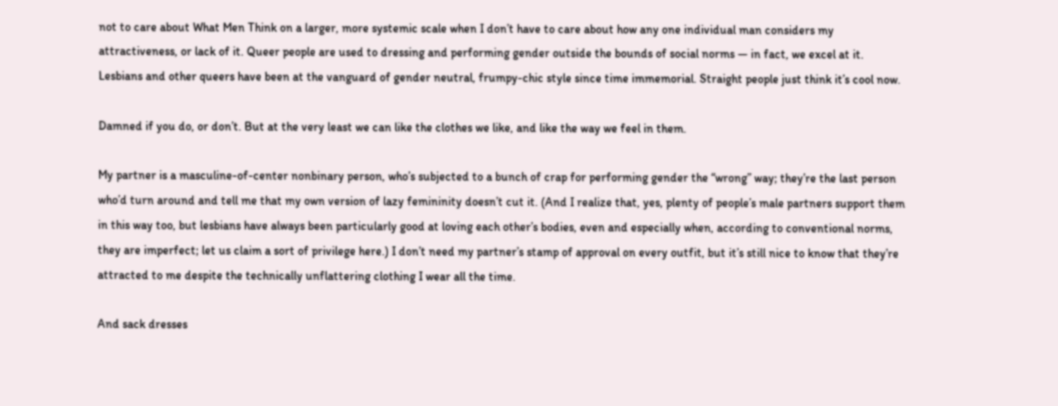not to care about What Men Think on a larger, more systemic scale when I don’t have to care about how any one individual man considers my attractiveness, or lack of it. Queer people are used to dressing and performing gender outside the bounds of social norms — in fact, we excel at it. Lesbians and other queers have been at the vanguard of gender neutral, frumpy-chic style since time immemorial. Straight people just think it’s cool now.

Damned if you do, or don’t. But at the very least we can like the clothes we like, and like the way we feel in them.

My partner is a masculine-of-center nonbinary person, who’s subjected to a bunch of crap for performing gender the “wrong” way; they’re the last person who’d turn around and tell me that my own version of lazy femininity doesn’t cut it. (And I realize that, yes, plenty of people’s male partners support them in this way too, but lesbians have always been particularly good at loving each other’s bodies, even and especially when, according to conventional norms, they are imperfect; let us claim a sort of privilege here.) I don’t need my partner’s stamp of approval on every outfit, but it’s still nice to know that they’re attracted to me despite the technically unflattering clothing I wear all the time.

And sack dresses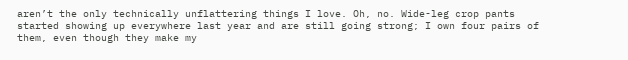aren’t the only technically unflattering things I love. Oh, no. Wide-leg crop pants started showing up everywhere last year and are still going strong; I own four pairs of them, even though they make my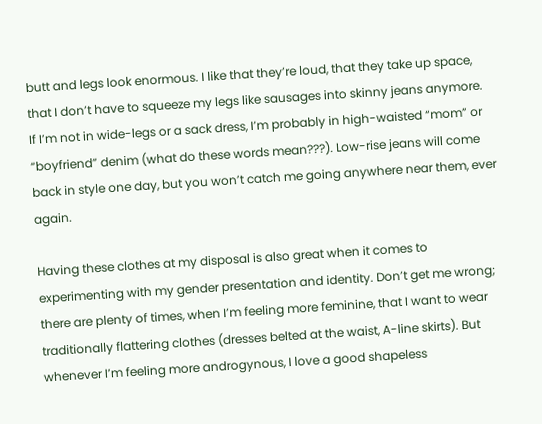butt and legs look enormous. I like that they’re loud, that they take up space, that I don’t have to squeeze my legs like sausages into skinny jeans anymore. If I’m not in wide-legs or a sack dress, I’m probably in high-waisted “mom” or “boyfriend” denim (what do these words mean???). Low-rise jeans will come back in style one day, but you won’t catch me going anywhere near them, ever again.

Having these clothes at my disposal is also great when it comes to experimenting with my gender presentation and identity. Don’t get me wrong; there are plenty of times, when I’m feeling more feminine, that I want to wear traditionally flattering clothes (dresses belted at the waist, A-line skirts). But whenever I’m feeling more androgynous, I love a good shapeless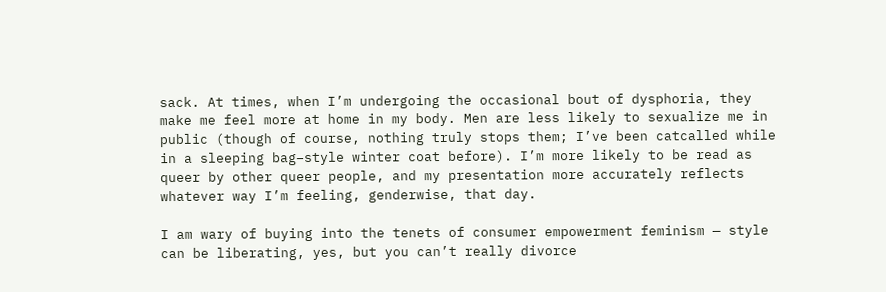sack. At times, when I’m undergoing the occasional bout of dysphoria, they make me feel more at home in my body. Men are less likely to sexualize me in public (though of course, nothing truly stops them; I’ve been catcalled while in a sleeping bag–style winter coat before). I’m more likely to be read as queer by other queer people, and my presentation more accurately reflects whatever way I’m feeling, genderwise, that day.

I am wary of buying into the tenets of consumer empowerment feminism — style can be liberating, yes, but you can’t really divorce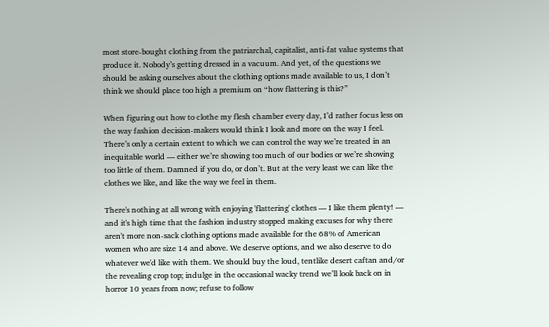most store-bought clothing from the patriarchal, capitalist, anti-fat value systems that produce it. Nobody’s getting dressed in a vacuum. And yet, of the questions we should be asking ourselves about the clothing options made available to us, I don’t think we should place too high a premium on “how flattering is this?”

When figuring out how to clothe my flesh chamber every day, I’d rather focus less on the way fashion decision-makers would think I look and more on the way I feel. There’s only a certain extent to which we can control the way we’re treated in an inequitable world — either we’re showing too much of our bodies or we’re showing too little of them. Damned if you do, or don’t. But at the very least we can like the clothes we like, and like the way we feel in them.

There's nothing at all wrong with enjoying 'flattering' clothes — I like them plenty! — and it's high time that the fashion industry stopped making excuses for why there aren't more non-sack clothing options made available for the 68% of American women who are size 14 and above. We deserve options, and we also deserve to do whatever we'd like with them. We should buy the loud, tentlike desert caftan and/or the revealing crop top; indulge in the occasional wacky trend we’ll look back on in horror 10 years from now; refuse to follow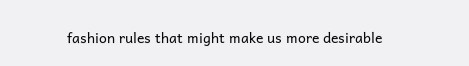fashion rules that might make us more desirable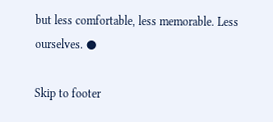but less comfortable, less memorable. Less ourselves. ●

Skip to footer